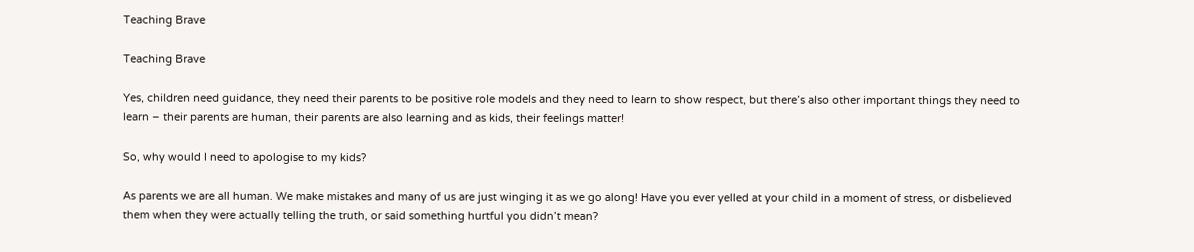Teaching Brave

Teaching Brave

Yes, children need guidance, they need their parents to be positive role models and they need to learn to show respect, but there’s also other important things they need to learn – their parents are human, their parents are also learning and as kids, their feelings matter!

So, why would I need to apologise to my kids?

As parents we are all human. We make mistakes and many of us are just winging it as we go along! Have you ever yelled at your child in a moment of stress, or disbelieved them when they were actually telling the truth, or said something hurtful you didn’t mean?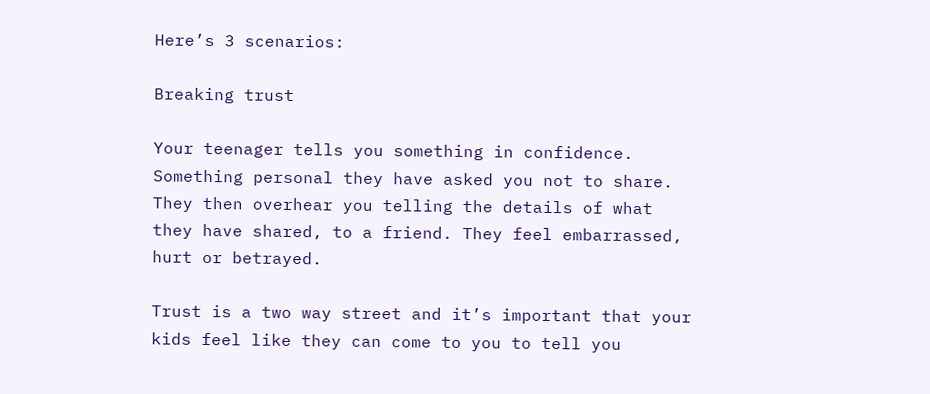Here’s 3 scenarios:

Breaking trust

Your teenager tells you something in confidence. Something personal they have asked you not to share. They then overhear you telling the details of what they have shared, to a friend. They feel embarrassed, hurt or betrayed.

Trust is a two way street and it’s important that your kids feel like they can come to you to tell you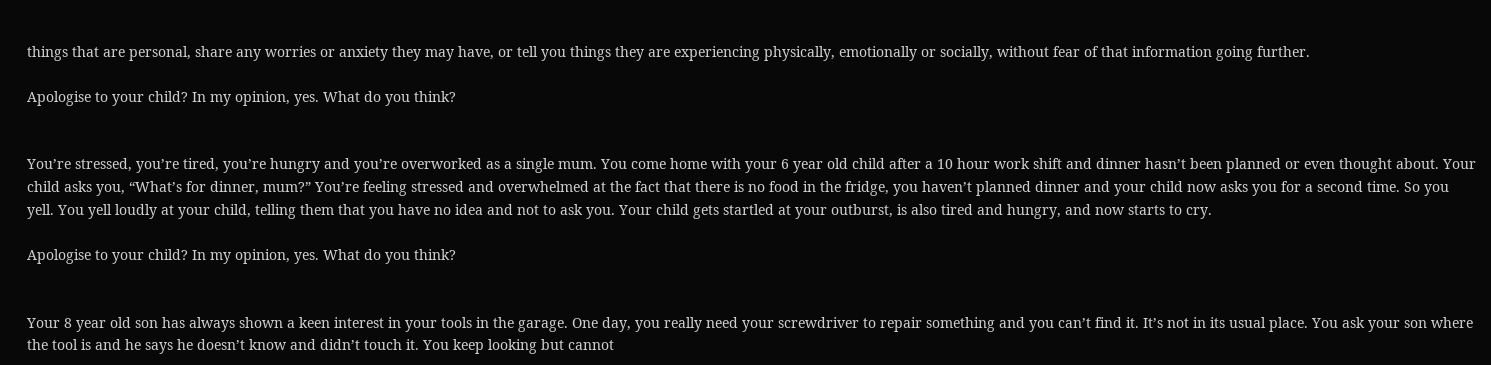things that are personal, share any worries or anxiety they may have, or tell you things they are experiencing physically, emotionally or socially, without fear of that information going further.

Apologise to your child? In my opinion, yes. What do you think?


You’re stressed, you’re tired, you’re hungry and you’re overworked as a single mum. You come home with your 6 year old child after a 10 hour work shift and dinner hasn’t been planned or even thought about. Your child asks you, “What’s for dinner, mum?” You’re feeling stressed and overwhelmed at the fact that there is no food in the fridge, you haven’t planned dinner and your child now asks you for a second time. So you yell. You yell loudly at your child, telling them that you have no idea and not to ask you. Your child gets startled at your outburst, is also tired and hungry, and now starts to cry.

Apologise to your child? In my opinion, yes. What do you think?


Your 8 year old son has always shown a keen interest in your tools in the garage. One day, you really need your screwdriver to repair something and you can’t find it. It’s not in its usual place. You ask your son where the tool is and he says he doesn’t know and didn’t touch it. You keep looking but cannot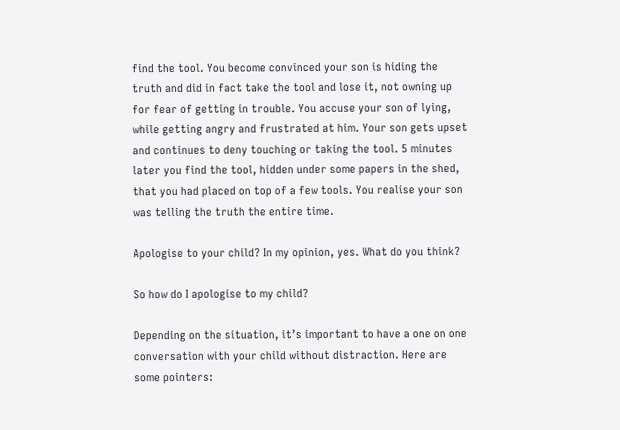find the tool. You become convinced your son is hiding the truth and did in fact take the tool and lose it, not owning up for fear of getting in trouble. You accuse your son of lying, while getting angry and frustrated at him. Your son gets upset and continues to deny touching or taking the tool. 5 minutes later you find the tool, hidden under some papers in the shed, that you had placed on top of a few tools. You realise your son was telling the truth the entire time.

Apologise to your child? In my opinion, yes. What do you think?

So how do I apologise to my child?

Depending on the situation, it’s important to have a one on one conversation with your child without distraction. Here are some pointers: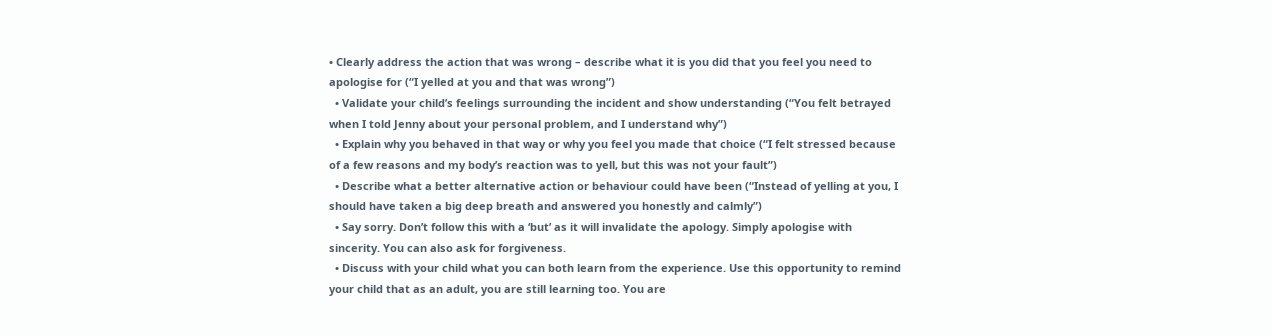• Clearly address the action that was wrong – describe what it is you did that you feel you need to apologise for (“I yelled at you and that was wrong”)
  • Validate your child’s feelings surrounding the incident and show understanding (“You felt betrayed when I told Jenny about your personal problem, and I understand why”)
  • Explain why you behaved in that way or why you feel you made that choice (“I felt stressed because of a few reasons and my body’s reaction was to yell, but this was not your fault”)
  • Describe what a better alternative action or behaviour could have been (“Instead of yelling at you, I should have taken a big deep breath and answered you honestly and calmly”)
  • Say sorry. Don’t follow this with a ‘but’ as it will invalidate the apology. Simply apologise with sincerity. You can also ask for forgiveness.
  • Discuss with your child what you can both learn from the experience. Use this opportunity to remind your child that as an adult, you are still learning too. You are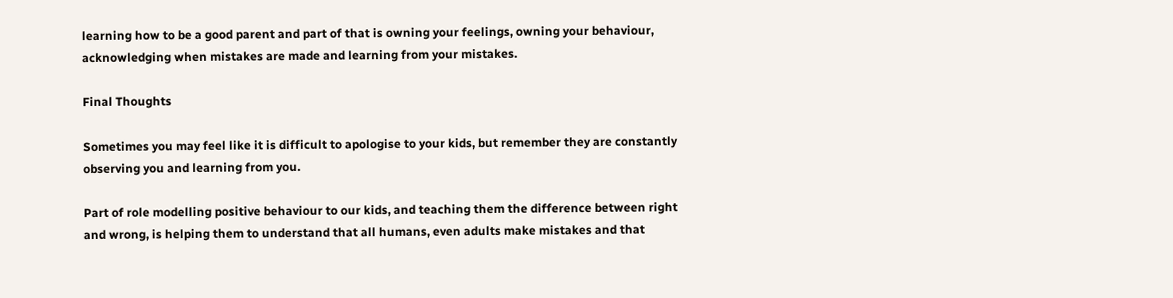learning how to be a good parent and part of that is owning your feelings, owning your behaviour, acknowledging when mistakes are made and learning from your mistakes.

Final Thoughts

Sometimes you may feel like it is difficult to apologise to your kids, but remember they are constantly observing you and learning from you.

Part of role modelling positive behaviour to our kids, and teaching them the difference between right and wrong, is helping them to understand that all humans, even adults make mistakes and that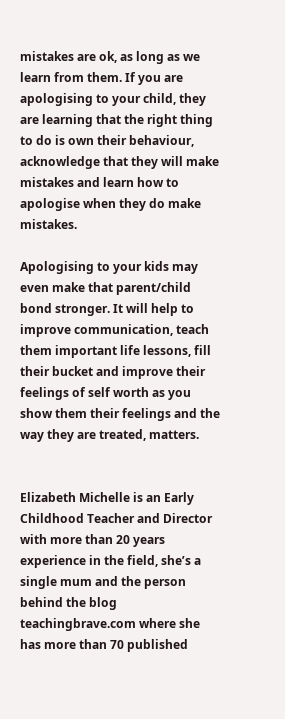mistakes are ok, as long as we learn from them. If you are apologising to your child, they are learning that the right thing to do is own their behaviour, acknowledge that they will make mistakes and learn how to apologise when they do make mistakes.

Apologising to your kids may even make that parent/child bond stronger. It will help to improve communication, teach them important life lessons, fill their bucket and improve their feelings of self worth as you show them their feelings and the way they are treated, matters.


Elizabeth Michelle is an Early Childhood Teacher and Director with more than 20 years experience in the field, she’s a single mum and the person behind the blog teachingbrave.com where she has more than 70 published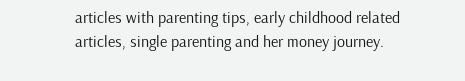articles with parenting tips, early childhood related articles, single parenting and her money journey.